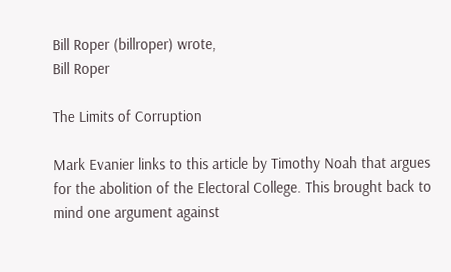Bill Roper (billroper) wrote,
Bill Roper

The Limits of Corruption

Mark Evanier links to this article by Timothy Noah that argues for the abolition of the Electoral College. This brought back to mind one argument against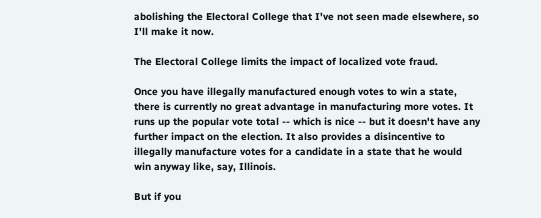abolishing the Electoral College that I've not seen made elsewhere, so I'll make it now.

The Electoral College limits the impact of localized vote fraud.

Once you have illegally manufactured enough votes to win a state, there is currently no great advantage in manufacturing more votes. It runs up the popular vote total -- which is nice -- but it doesn't have any further impact on the election. It also provides a disincentive to illegally manufacture votes for a candidate in a state that he would win anyway like, say, Illinois.

But if you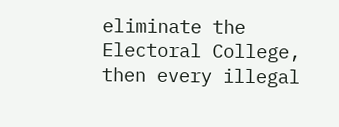eliminate the Electoral College, then every illegal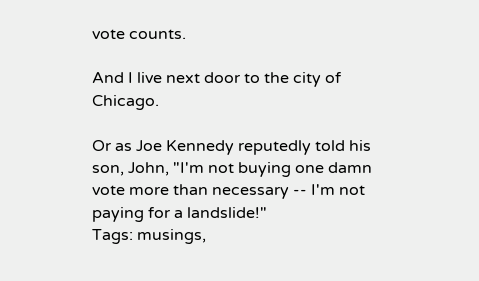vote counts.

And I live next door to the city of Chicago.

Or as Joe Kennedy reputedly told his son, John, "I'm not buying one damn vote more than necessary -- I'm not paying for a landslide!"
Tags: musings,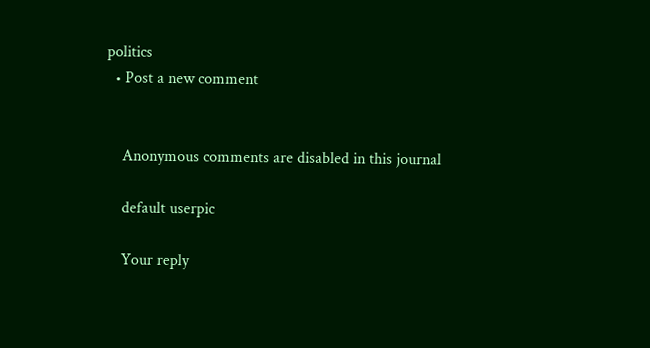politics
  • Post a new comment


    Anonymous comments are disabled in this journal

    default userpic

    Your reply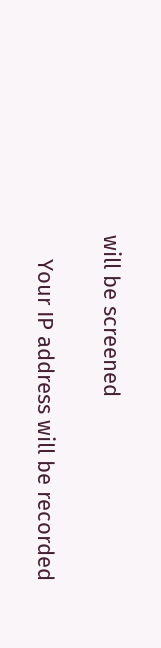will be screened

    Your IP address will be recorded